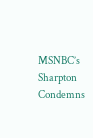MSNBC’s Sharpton Condemns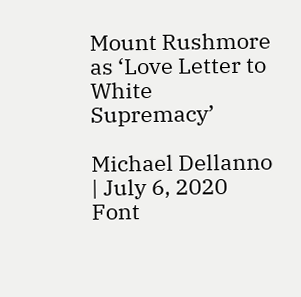Mount Rushmore as ‘Love Letter to White Supremacy’

Michael Dellanno | July 6, 2020
Font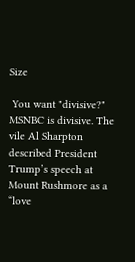Size

 You want "divisive?" MSNBC is divisive. The vile Al Sharpton described President Trump’s speech at Mount Rushmore as a “love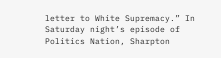letter to White Supremacy.” In Saturday night’s episode of Politics Nation, Sharpton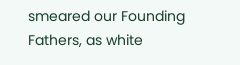smeared our Founding Fathers, as white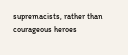supremacists, rather than courageous heroes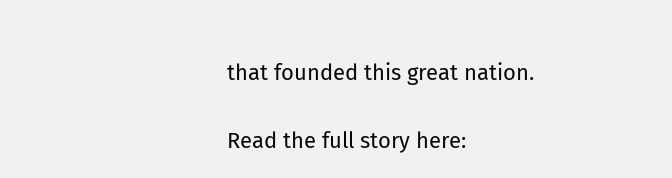that founded this great nation.

Read the full story here: